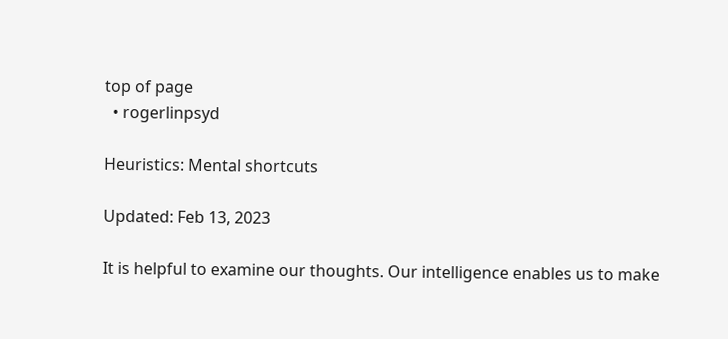top of page
  • rogerlinpsyd

Heuristics: Mental shortcuts

Updated: Feb 13, 2023

It is helpful to examine our thoughts. Our intelligence enables us to make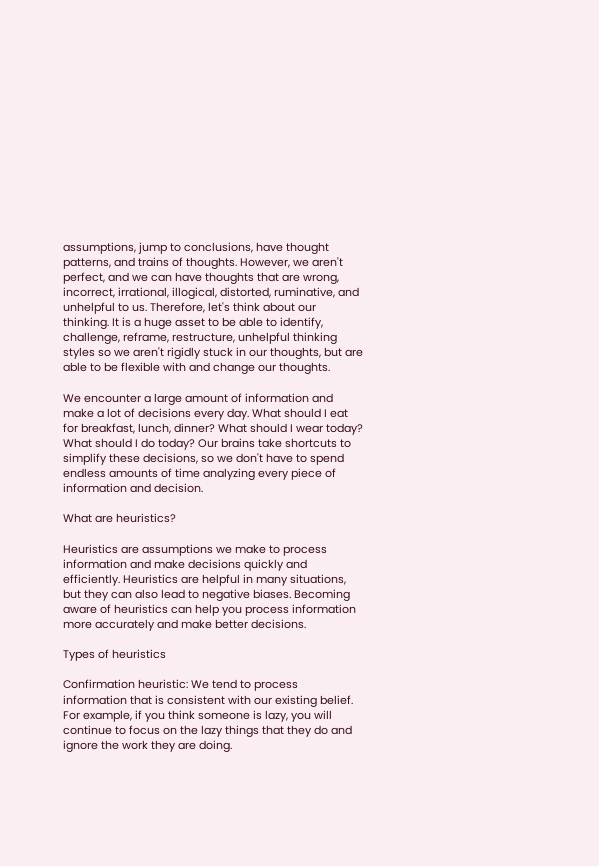assumptions, jump to conclusions, have thought patterns, and trains of thoughts. However, we aren't perfect, and we can have thoughts that are wrong, incorrect, irrational, illogical, distorted, ruminative, and unhelpful to us. Therefore, let's think about our thinking. It is a huge asset to be able to identify, challenge, reframe, restructure, unhelpful thinking styles so we aren't rigidly stuck in our thoughts, but are able to be flexible with and change our thoughts.

We encounter a large amount of information and make a lot of decisions every day. What should I eat for breakfast, lunch, dinner? What should I wear today? What should I do today? Our brains take shortcuts to simplify these decisions, so we don't have to spend endless amounts of time analyzing every piece of information and decision.

What are heuristics?

Heuristics are assumptions we make to process information and make decisions quickly and efficiently. Heuristics are helpful in many situations, but they can also lead to negative biases. Becoming aware of heuristics can help you process information more accurately and make better decisions.

Types of heuristics

Confirmation heuristic: We tend to process information that is consistent with our existing belief. For example, if you think someone is lazy, you will continue to focus on the lazy things that they do and ignore the work they are doing.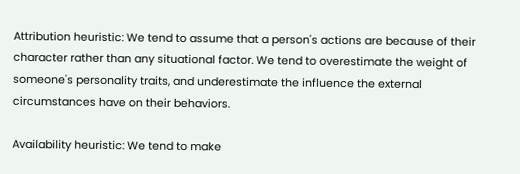Attribution heuristic: We tend to assume that a person's actions are because of their character rather than any situational factor. We tend to overestimate the weight of someone's personality traits, and underestimate the influence the external circumstances have on their behaviors.

Availability heuristic: We tend to make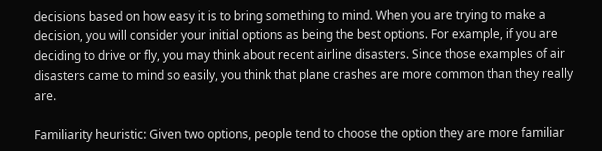decisions based on how easy it is to bring something to mind. When you are trying to make a decision, you will consider your initial options as being the best options. For example, if you are deciding to drive or fly, you may think about recent airline disasters. Since those examples of air disasters came to mind so easily, you think that plane crashes are more common than they really are.

Familiarity heuristic: Given two options, people tend to choose the option they are more familiar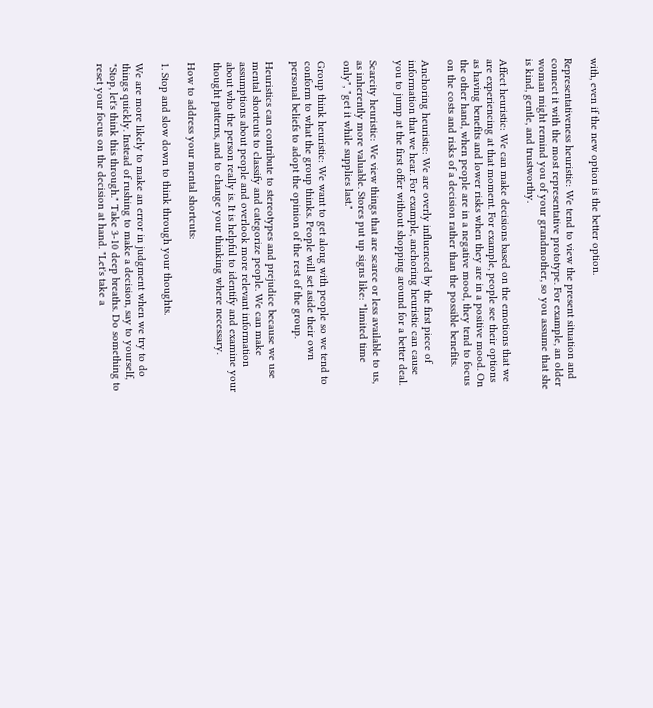with, even if the new option is the better option.

Representativeness heuristic: We tend to view the present situation and connect it with the most representative prototype. For example, an older woman might remind you of your grandmother, so you assume that she is kind, gentle, and trustworthy.

Affect heuristic: We can make decisions based on the emotions that we are experiencing at that moment. For example, people see their options as having benefits and lower risks when they are in a positive mood. On the other hand, when people are in a negative mood, they tend to focus on the costs and risks of a decision rather than the possible benefits.

Anchoring heuristic: We are overly influenced by the first piece of information that we hear. For example, anchoring heuristic can cause you to jump at the first offer without shopping around for a better deal.

Scarcity heuristic: We view things that are scarce or less available to us, as inherently more valuable. Stores put up signs like: "limited time only", "get it while supplies last."

Group think heuristic: We want to get along with people so we tend to conform to what the group thinks. People will set aside their own personal beliefs to adopt the opinion of the rest of the group.

Heuristics can contribute to stereotypes and prejudice because we use mental shortcuts to classify and categorize people. We can make assumptions about people and overlook more relevant information about who the person really is. It is helpful to identify and examine your thought patterns, and to change your thinking where necessary.

How to address your mental shortcuts:

1. Stop and slow down to think through your thoughts.

We are more likely to make an error in judgment when we try to do things quickly. Instead of rushing to make a decision, say to yourself, "Stop, let's think this through." Take 3-10 deep breaths. Do something to reset your focus on the decision at hand. "Let's take a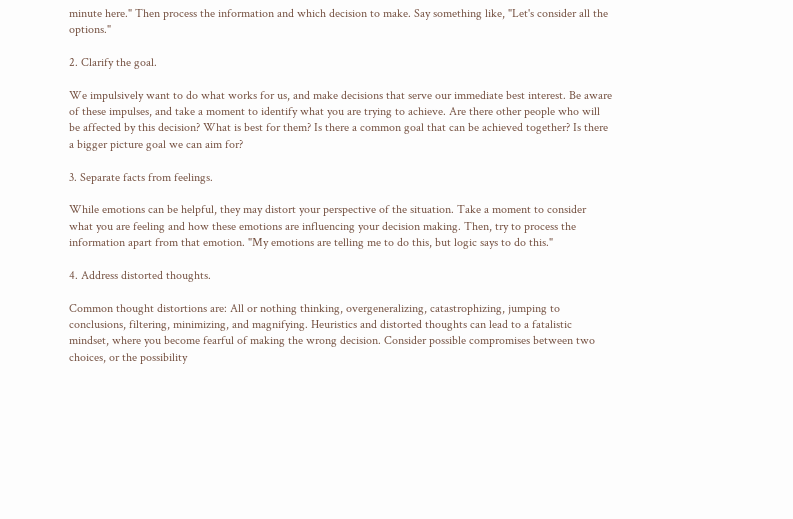minute here." Then process the information and which decision to make. Say something like, "Let's consider all the options."

2. Clarify the goal.

We impulsively want to do what works for us, and make decisions that serve our immediate best interest. Be aware of these impulses, and take a moment to identify what you are trying to achieve. Are there other people who will be affected by this decision? What is best for them? Is there a common goal that can be achieved together? Is there a bigger picture goal we can aim for?

3. Separate facts from feelings.

While emotions can be helpful, they may distort your perspective of the situation. Take a moment to consider what you are feeling and how these emotions are influencing your decision making. Then, try to process the information apart from that emotion. "My emotions are telling me to do this, but logic says to do this."

4. Address distorted thoughts.

Common thought distortions are: All or nothing thinking, overgeneralizing, catastrophizing, jumping to conclusions, filtering, minimizing, and magnifying. Heuristics and distorted thoughts can lead to a fatalistic mindset, where you become fearful of making the wrong decision. Consider possible compromises between two choices, or the possibility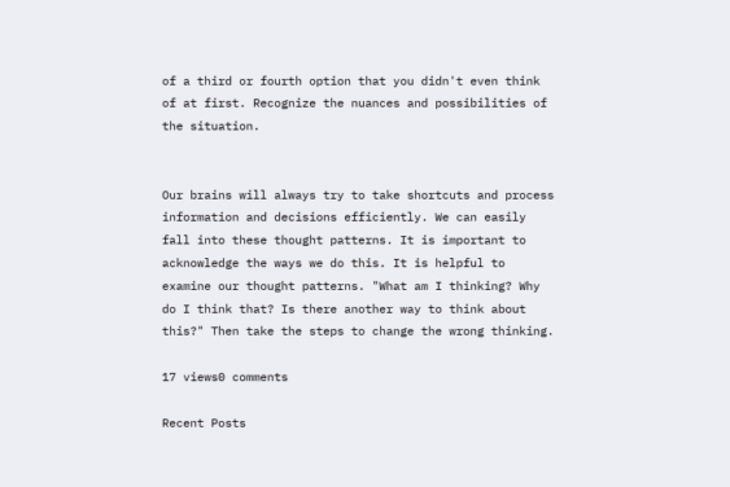of a third or fourth option that you didn't even think of at first. Recognize the nuances and possibilities of the situation.


Our brains will always try to take shortcuts and process information and decisions efficiently. We can easily fall into these thought patterns. It is important to acknowledge the ways we do this. It is helpful to examine our thought patterns. "What am I thinking? Why do I think that? Is there another way to think about this?" Then take the steps to change the wrong thinking.

17 views0 comments

Recent Posts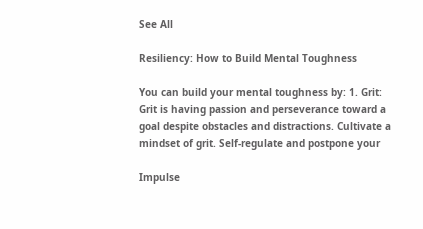See All

Resiliency: How to Build Mental Toughness

You can build your mental toughness by: 1. Grit: Grit is having passion and perseverance toward a goal despite obstacles and distractions. Cultivate a mindset of grit. Self-regulate and postpone your

Impulse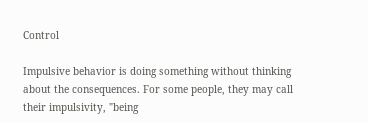Control

Impulsive behavior is doing something without thinking about the consequences. For some people, they may call their impulsivity, "being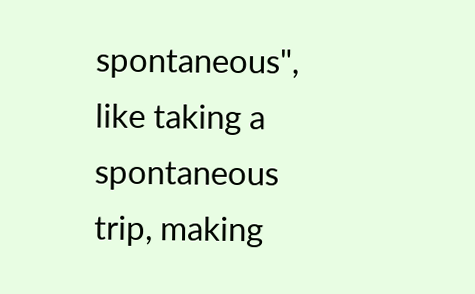spontaneous", like taking a spontaneous trip, making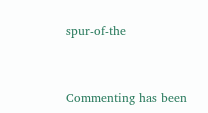spur-of-the


Commenting has been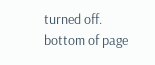turned off.
bottom of page